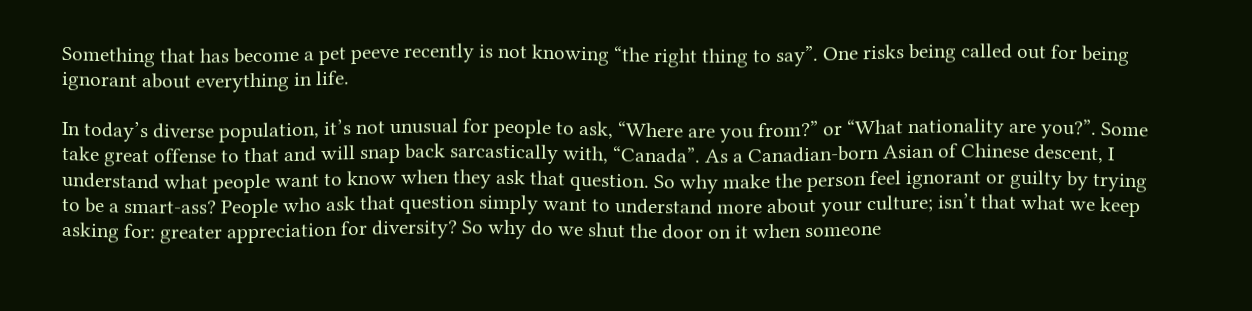Something that has become a pet peeve recently is not knowing “the right thing to say”. One risks being called out for being ignorant about everything in life.

In today’s diverse population, it’s not unusual for people to ask, “Where are you from?” or “What nationality are you?”. Some take great offense to that and will snap back sarcastically with, “Canada”. As a Canadian-born Asian of Chinese descent, I understand what people want to know when they ask that question. So why make the person feel ignorant or guilty by trying to be a smart-ass? People who ask that question simply want to understand more about your culture; isn’t that what we keep asking for: greater appreciation for diversity? So why do we shut the door on it when someone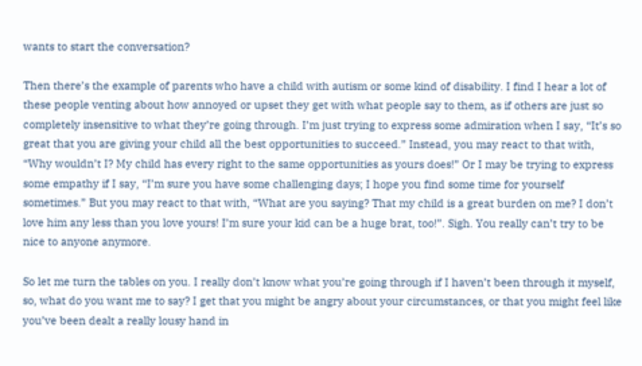wants to start the conversation?

Then there’s the example of parents who have a child with autism or some kind of disability. I find I hear a lot of these people venting about how annoyed or upset they get with what people say to them, as if others are just so completely insensitive to what they’re going through. I’m just trying to express some admiration when I say, “It’s so great that you are giving your child all the best opportunities to succeed.” Instead, you may react to that with, “Why wouldn’t I? My child has every right to the same opportunities as yours does!” Or I may be trying to express some empathy if I say, “I’m sure you have some challenging days; I hope you find some time for yourself sometimes.” But you may react to that with, “What are you saying? That my child is a great burden on me? I don’t love him any less than you love yours! I’m sure your kid can be a huge brat, too!”. Sigh. You really can’t try to be nice to anyone anymore.

So let me turn the tables on you. I really don’t know what you’re going through if I haven’t been through it myself, so, what do you want me to say? I get that you might be angry about your circumstances, or that you might feel like you’ve been dealt a really lousy hand in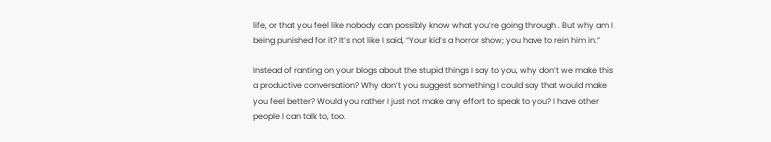life, or that you feel like nobody can possibly know what you’re going through . But why am I being punished for it? It’s not like I said, “Your kid’s a horror show; you have to rein him in.”

Instead of ranting on your blogs about the stupid things I say to you, why don’t we make this a productive conversation? Why don’t you suggest something I could say that would make you feel better? Would you rather I just not make any effort to speak to you? I have other people I can talk to, too.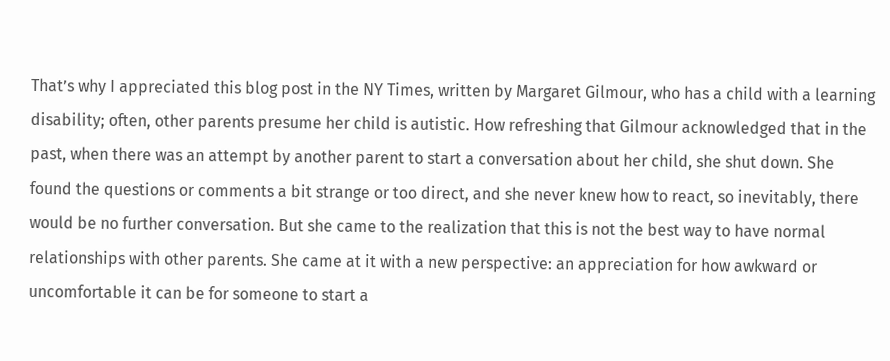That’s why I appreciated this blog post in the NY Times, written by Margaret Gilmour, who has a child with a learning disability; often, other parents presume her child is autistic. How refreshing that Gilmour acknowledged that in the past, when there was an attempt by another parent to start a conversation about her child, she shut down. She found the questions or comments a bit strange or too direct, and she never knew how to react, so inevitably, there would be no further conversation. But she came to the realization that this is not the best way to have normal relationships with other parents. She came at it with a new perspective: an appreciation for how awkward or uncomfortable it can be for someone to start a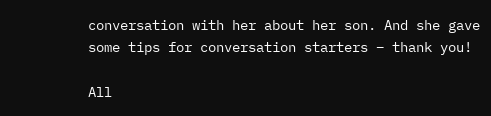conversation with her about her son. And she gave some tips for conversation starters – thank you!

All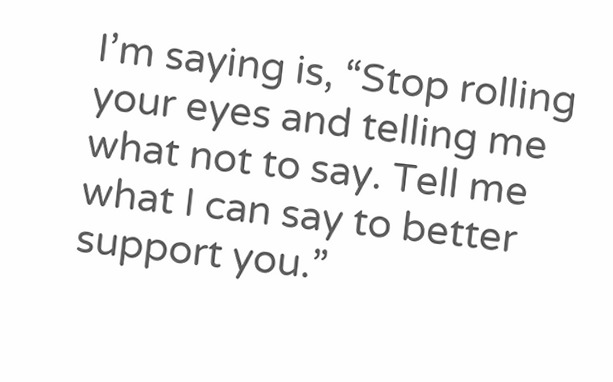I’m saying is, “Stop rolling your eyes and telling me what not to say. Tell me what I can say to better support you.”